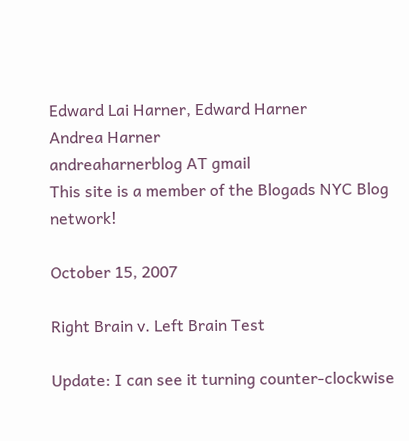Edward Lai Harner, Edward Harner
Andrea Harner
andreaharnerblog AT gmail
This site is a member of the Blogads NYC Blog network!

October 15, 2007

Right Brain v. Left Brain Test

Update: I can see it turning counter-clockwise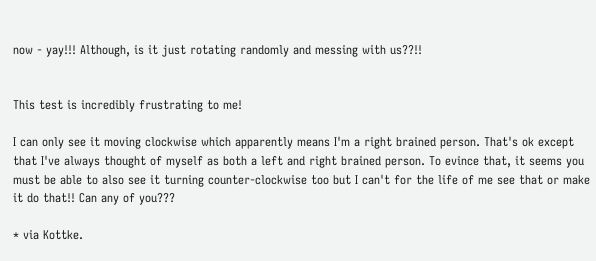now - yay!!! Although, is it just rotating randomly and messing with us??!!


This test is incredibly frustrating to me!

I can only see it moving clockwise which apparently means I'm a right brained person. That's ok except that I've always thought of myself as both a left and right brained person. To evince that, it seems you must be able to also see it turning counter-clockwise too but I can't for the life of me see that or make it do that!! Can any of you???

* via Kottke.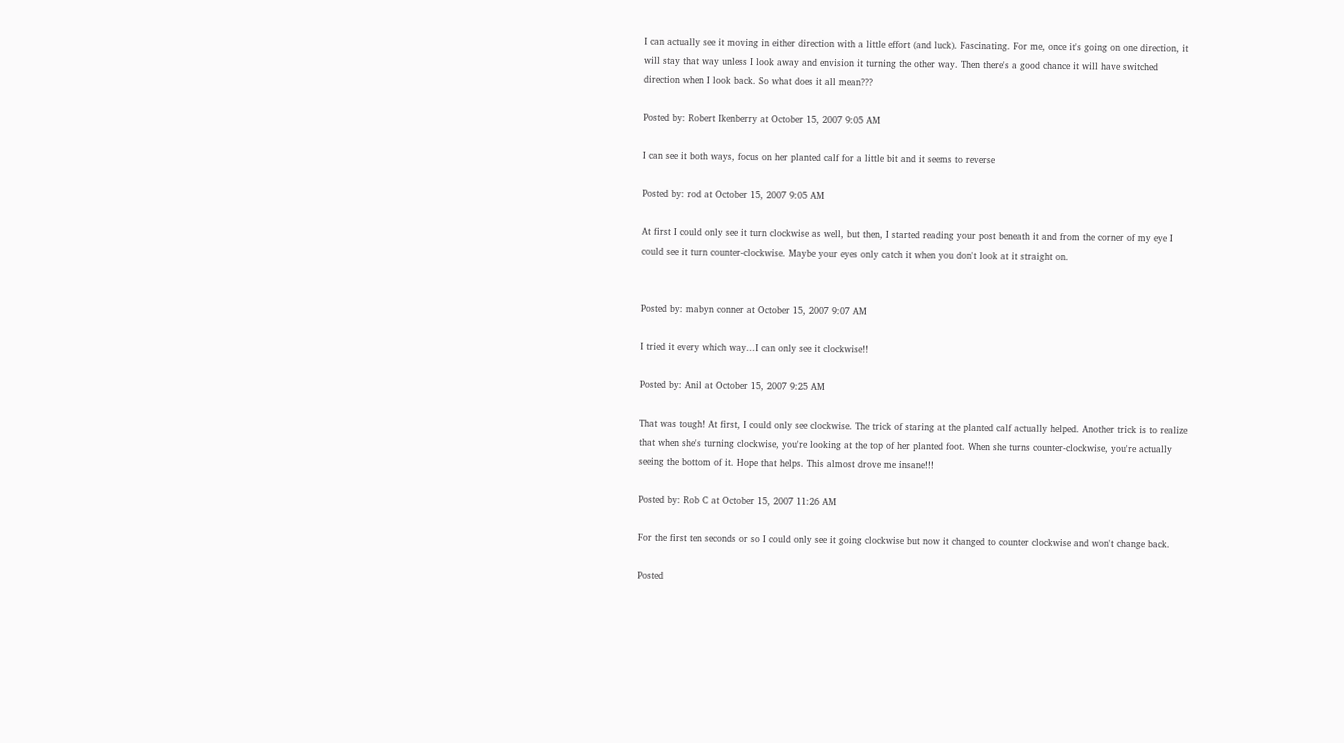I can actually see it moving in either direction with a little effort (and luck). Fascinating. For me, once it's going on one direction, it will stay that way unless I look away and envision it turning the other way. Then there's a good chance it will have switched direction when I look back. So what does it all mean???

Posted by: Robert Ikenberry at October 15, 2007 9:05 AM

I can see it both ways, focus on her planted calf for a little bit and it seems to reverse

Posted by: rod at October 15, 2007 9:05 AM

At first I could only see it turn clockwise as well, but then, I started reading your post beneath it and from the corner of my eye I could see it turn counter-clockwise. Maybe your eyes only catch it when you don't look at it straight on.


Posted by: mabyn conner at October 15, 2007 9:07 AM

I tried it every which way...I can only see it clockwise!!

Posted by: Anil at October 15, 2007 9:25 AM

That was tough! At first, I could only see clockwise. The trick of staring at the planted calf actually helped. Another trick is to realize that when she's turning clockwise, you're looking at the top of her planted foot. When she turns counter-clockwise, you're actually seeing the bottom of it. Hope that helps. This almost drove me insane!!!

Posted by: Rob C at October 15, 2007 11:26 AM

For the first ten seconds or so I could only see it going clockwise but now it changed to counter clockwise and won't change back.

Posted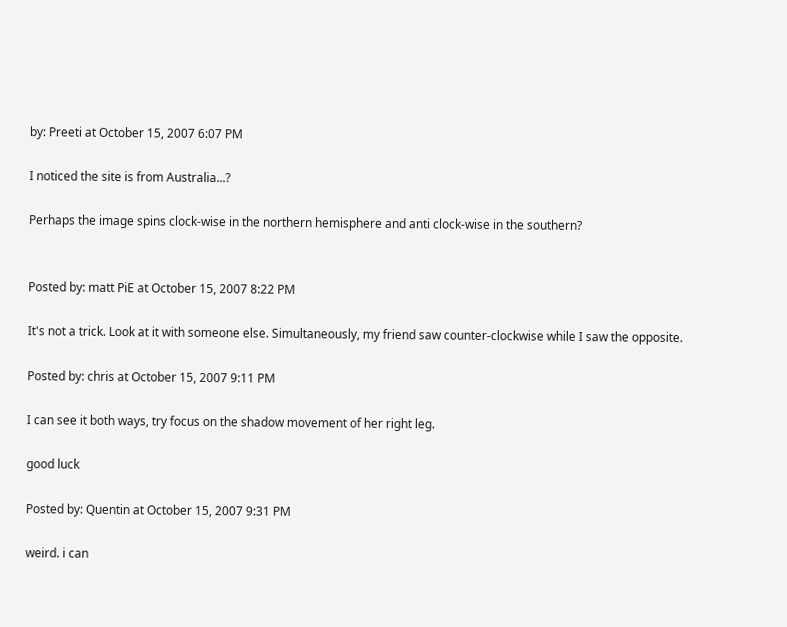by: Preeti at October 15, 2007 6:07 PM

I noticed the site is from Australia...?

Perhaps the image spins clock-wise in the northern hemisphere and anti clock-wise in the southern?


Posted by: matt PiE at October 15, 2007 8:22 PM

It's not a trick. Look at it with someone else. Simultaneously, my friend saw counter-clockwise while I saw the opposite.

Posted by: chris at October 15, 2007 9:11 PM

I can see it both ways, try focus on the shadow movement of her right leg.

good luck

Posted by: Quentin at October 15, 2007 9:31 PM

weird. i can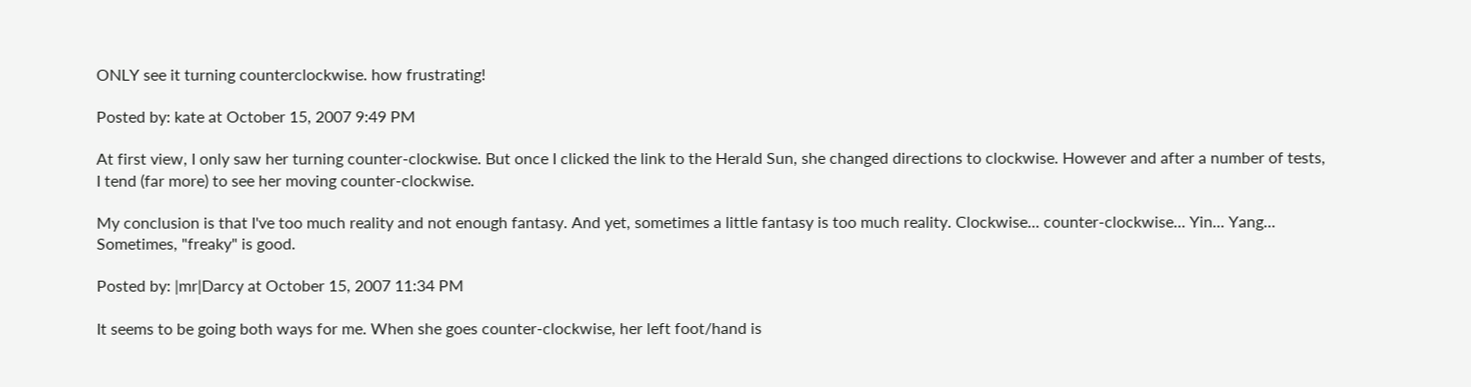ONLY see it turning counterclockwise. how frustrating!

Posted by: kate at October 15, 2007 9:49 PM

At first view, I only saw her turning counter-clockwise. But once I clicked the link to the Herald Sun, she changed directions to clockwise. However and after a number of tests, I tend (far more) to see her moving counter-clockwise.

My conclusion is that I've too much reality and not enough fantasy. And yet, sometimes a little fantasy is too much reality. Clockwise... counter-clockwise... Yin... Yang... Sometimes, "freaky" is good.

Posted by: |mr|Darcy at October 15, 2007 11:34 PM

It seems to be going both ways for me. When she goes counter-clockwise, her left foot/hand is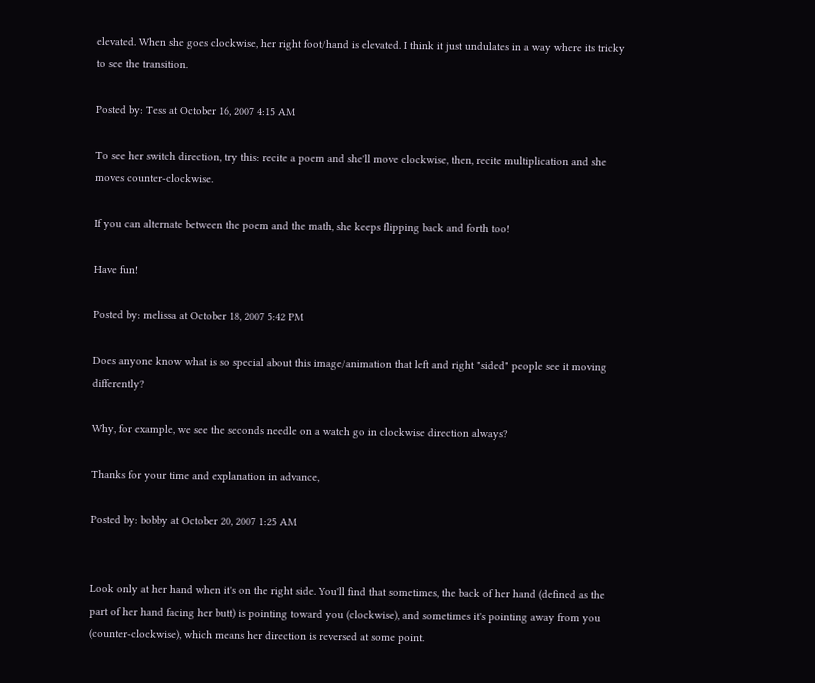elevated. When she goes clockwise, her right foot/hand is elevated. I think it just undulates in a way where its tricky to see the transition.

Posted by: Tess at October 16, 2007 4:15 AM

To see her switch direction, try this: recite a poem and she'll move clockwise, then, recite multiplication and she moves counter-clockwise.

If you can alternate between the poem and the math, she keeps flipping back and forth too!

Have fun!

Posted by: melissa at October 18, 2007 5:42 PM

Does anyone know what is so special about this image/animation that left and right "sided" people see it moving differently?

Why, for example, we see the seconds needle on a watch go in clockwise direction always?

Thanks for your time and explanation in advance,

Posted by: bobby at October 20, 2007 1:25 AM


Look only at her hand when it's on the right side. You'll find that sometimes, the back of her hand (defined as the part of her hand facing her butt) is pointing toward you (clockwise), and sometimes it's pointing away from you (counter-clockwise), which means her direction is reversed at some point.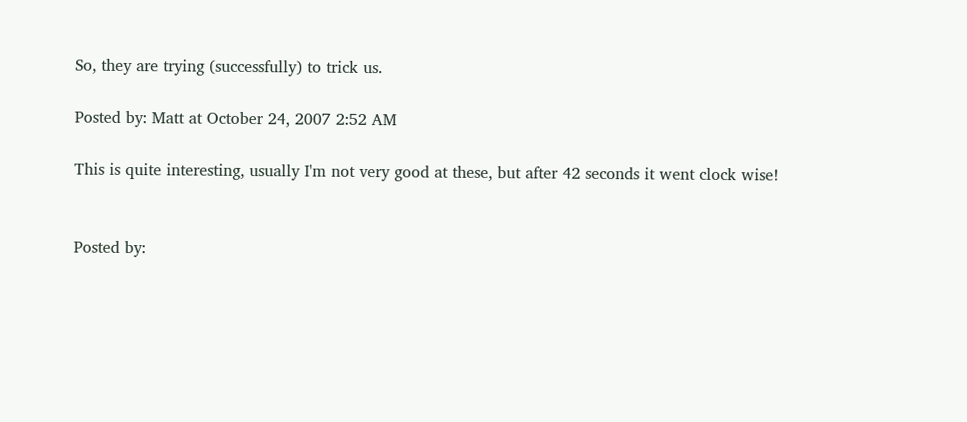So, they are trying (successfully) to trick us.

Posted by: Matt at October 24, 2007 2:52 AM

This is quite interesting, usually I'm not very good at these, but after 42 seconds it went clock wise!


Posted by: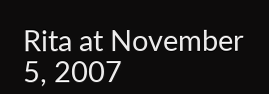Rita at November 5, 2007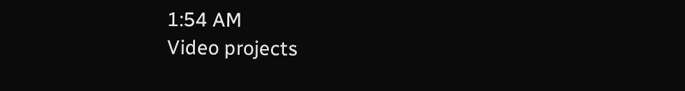1:54 AM
Video projects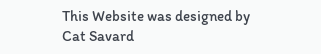This Website was designed by Cat Savard